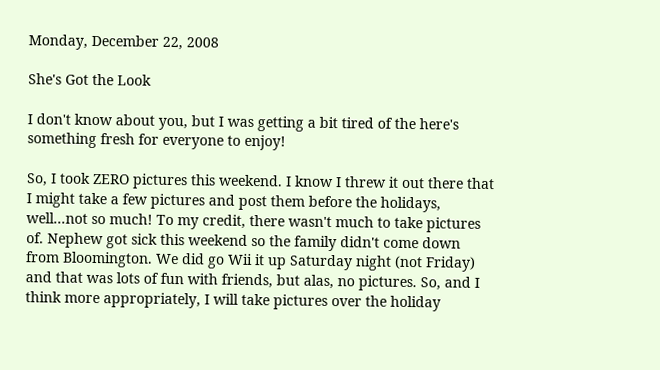Monday, December 22, 2008

She's Got the Look

I don't know about you, but I was getting a bit tired of the here's something fresh for everyone to enjoy!

So, I took ZERO pictures this weekend. I know I threw it out there that I might take a few pictures and post them before the holidays, well...not so much! To my credit, there wasn't much to take pictures of. Nephew got sick this weekend so the family didn't come down from Bloomington. We did go Wii it up Saturday night (not Friday) and that was lots of fun with friends, but alas, no pictures. So, and I think more appropriately, I will take pictures over the holiday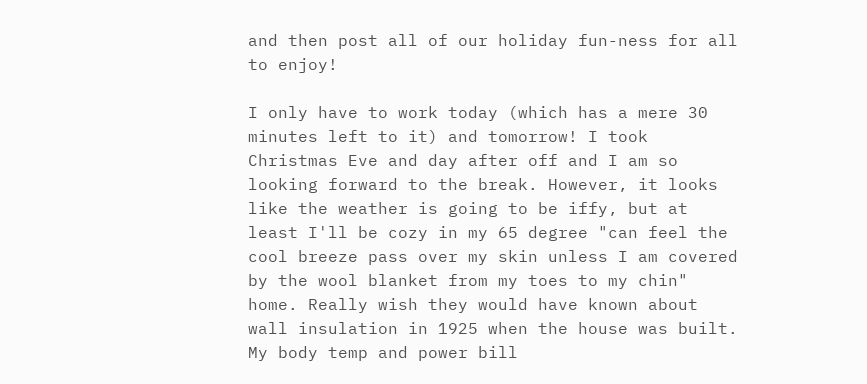and then post all of our holiday fun-ness for all to enjoy!

I only have to work today (which has a mere 30 minutes left to it) and tomorrow! I took Christmas Eve and day after off and I am so looking forward to the break. However, it looks like the weather is going to be iffy, but at least I'll be cozy in my 65 degree "can feel the cool breeze pass over my skin unless I am covered by the wool blanket from my toes to my chin" home. Really wish they would have known about wall insulation in 1925 when the house was built. My body temp and power bill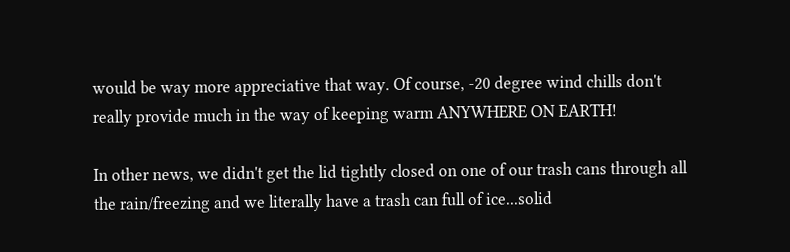would be way more appreciative that way. Of course, -20 degree wind chills don't really provide much in the way of keeping warm ANYWHERE ON EARTH!

In other news, we didn't get the lid tightly closed on one of our trash cans through all the rain/freezing and we literally have a trash can full of ice...solid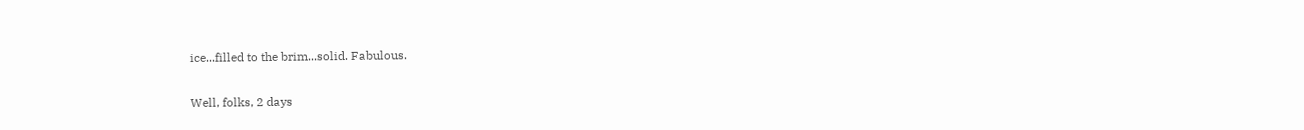ice...filled to the brim...solid. Fabulous.

Well, folks, 2 days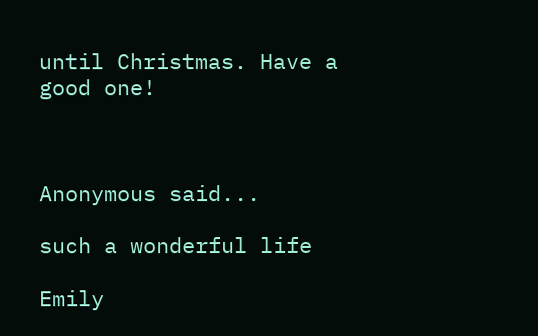until Christmas. Have a good one!



Anonymous said...

such a wonderful life

Emily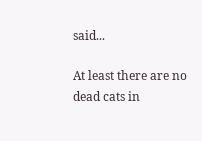said...

At least there are no dead cats in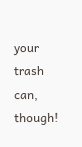your trash can, though!